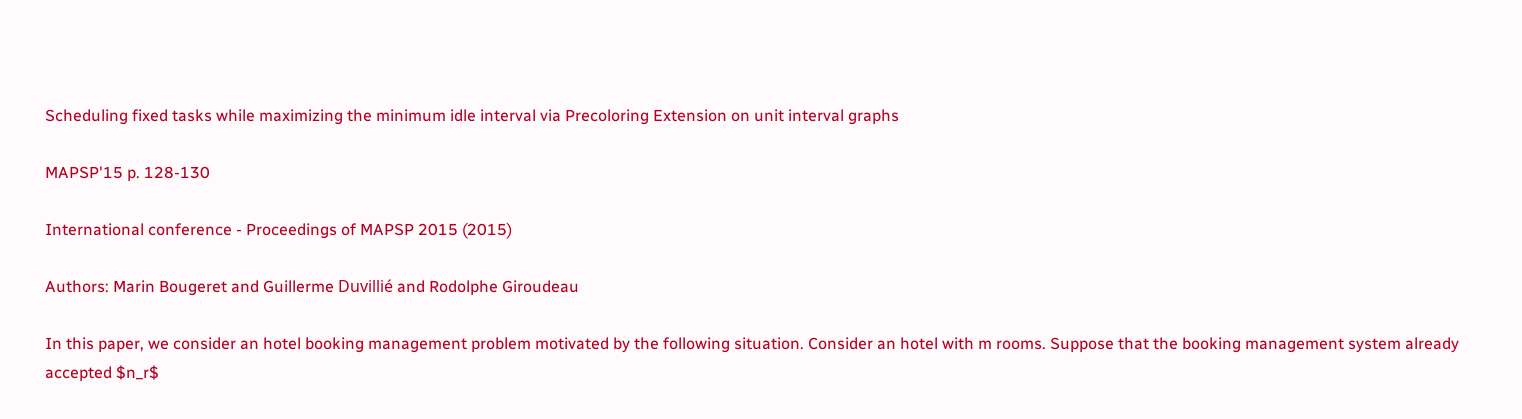Scheduling fixed tasks while maximizing the minimum idle interval via Precoloring Extension on unit interval graphs

MAPSP'15 p. 128-130

International conference - Proceedings of MAPSP 2015 (2015)

Authors: Marin Bougeret and Guillerme Duvillié and Rodolphe Giroudeau

In this paper, we consider an hotel booking management problem motivated by the following situation. Consider an hotel with m rooms. Suppose that the booking management system already accepted $n_r$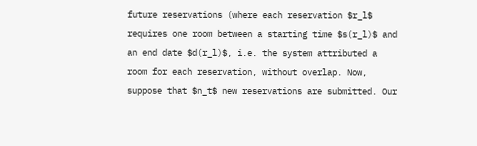future reservations (where each reservation $r_l$ requires one room between a starting time $s(r_l)$ and an end date $d(r_l)$, i.e. the system attributed a room for each reservation, without overlap. Now, suppose that $n_t$ new reservations are submitted. Our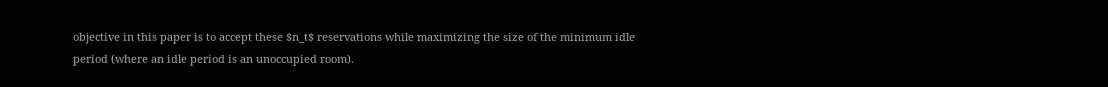objective in this paper is to accept these $n_t$ reservations while maximizing the size of the minimum idle period (where an idle period is an unoccupied room).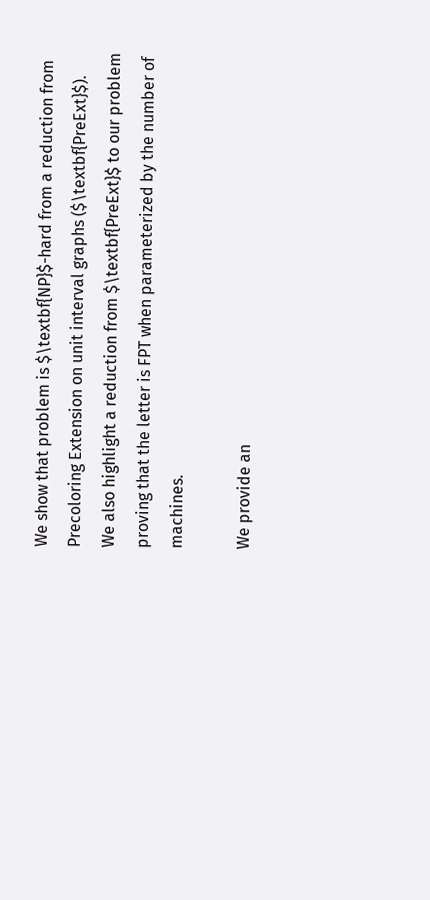We show that problem is $\textbf{NP}$-hard from a reduction from Precoloring Extension on unit interval graphs ($\textbf{PreExt}$). We also highlight a reduction from $\textbf{PreExt}$ to our problem proving that the letter is FPT when parameterized by the number of machines.

We provide an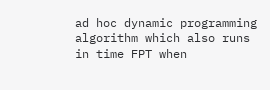ad hoc dynamic programming algorithm which also runs in time FPT when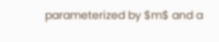parameterized by $m$ and a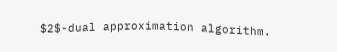$2$-dual approximation algorithm.